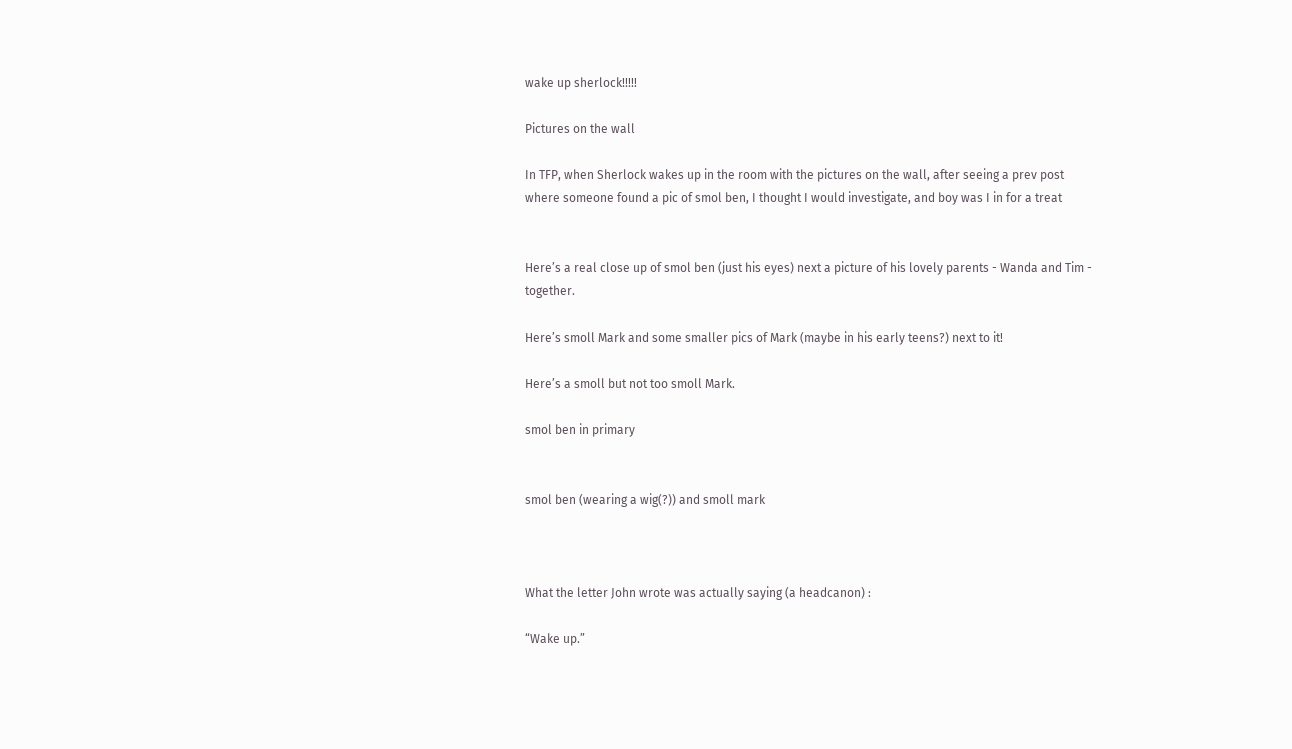wake up sherlock!!!!!

Pictures on the wall

In TFP, when Sherlock wakes up in the room with the pictures on the wall, after seeing a prev post where someone found a pic of smol ben, I thought I would investigate, and boy was I in for a treat


Here’s a real close up of smol ben (just his eyes) next a picture of his lovely parents - Wanda and Tim - together.

Here’s smoll Mark and some smaller pics of Mark (maybe in his early teens?) next to it!

Here’s a smoll but not too smoll Mark.

smol ben in primary


smol ben (wearing a wig(?)) and smoll mark



What the letter John wrote was actually saying (a headcanon) :

“Wake up.”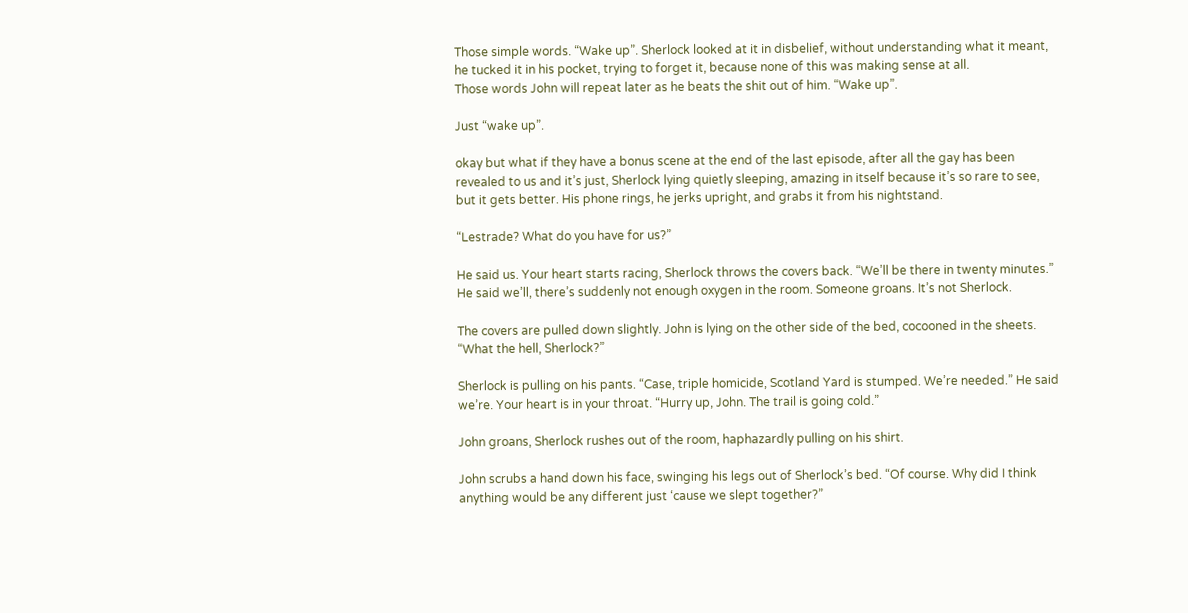Those simple words. “Wake up”. Sherlock looked at it in disbelief, without understanding what it meant, he tucked it in his pocket, trying to forget it, because none of this was making sense at all.
Those words John will repeat later as he beats the shit out of him. “Wake up”.

Just “wake up”.

okay but what if they have a bonus scene at the end of the last episode, after all the gay has been revealed to us and it’s just, Sherlock lying quietly sleeping, amazing in itself because it’s so rare to see, but it gets better. His phone rings, he jerks upright, and grabs it from his nightstand.

“Lestrade? What do you have for us?”

He said us. Your heart starts racing, Sherlock throws the covers back. “We’ll be there in twenty minutes.” He said we’ll, there’s suddenly not enough oxygen in the room. Someone groans. It’s not Sherlock.

The covers are pulled down slightly. John is lying on the other side of the bed, cocooned in the sheets. “What the hell, Sherlock?”

Sherlock is pulling on his pants. “Case, triple homicide, Scotland Yard is stumped. We’re needed.” He said we’re. Your heart is in your throat. “Hurry up, John. The trail is going cold.”

John groans, Sherlock rushes out of the room, haphazardly pulling on his shirt.

John scrubs a hand down his face, swinging his legs out of Sherlock’s bed. “Of course. Why did I think anything would be any different just ‘cause we slept together?”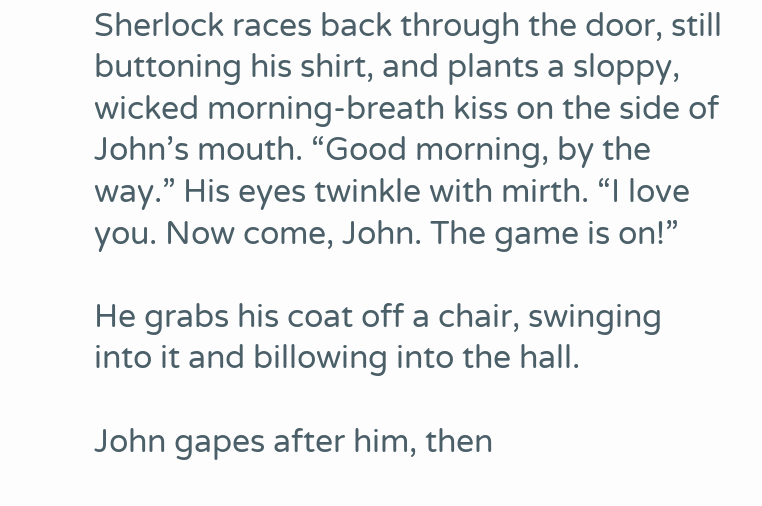Sherlock races back through the door, still buttoning his shirt, and plants a sloppy, wicked morning-breath kiss on the side of John’s mouth. “Good morning, by the way.” His eyes twinkle with mirth. “I love you. Now come, John. The game is on!”

He grabs his coat off a chair, swinging into it and billowing into the hall.

John gapes after him, then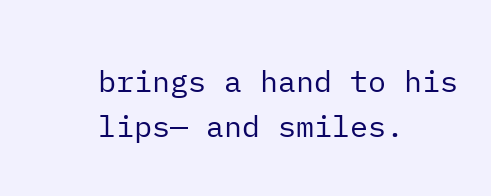brings a hand to his lips— and smiles.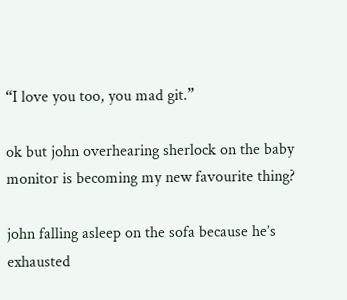“I love you too, you mad git.”

ok but john overhearing sherlock on the baby monitor is becoming my new favourite thing?

john falling asleep on the sofa because he’s exhausted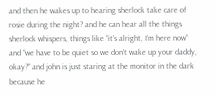and then he wakes up to hearing sherlock take care of rosie during the night? and he can hear all the things sherlock whispers, things like “it’s alright, I’m here now” and “we have to be quiet so we don’t wake up your daddy, okay?” and john is just staring at the monitor in the dark because he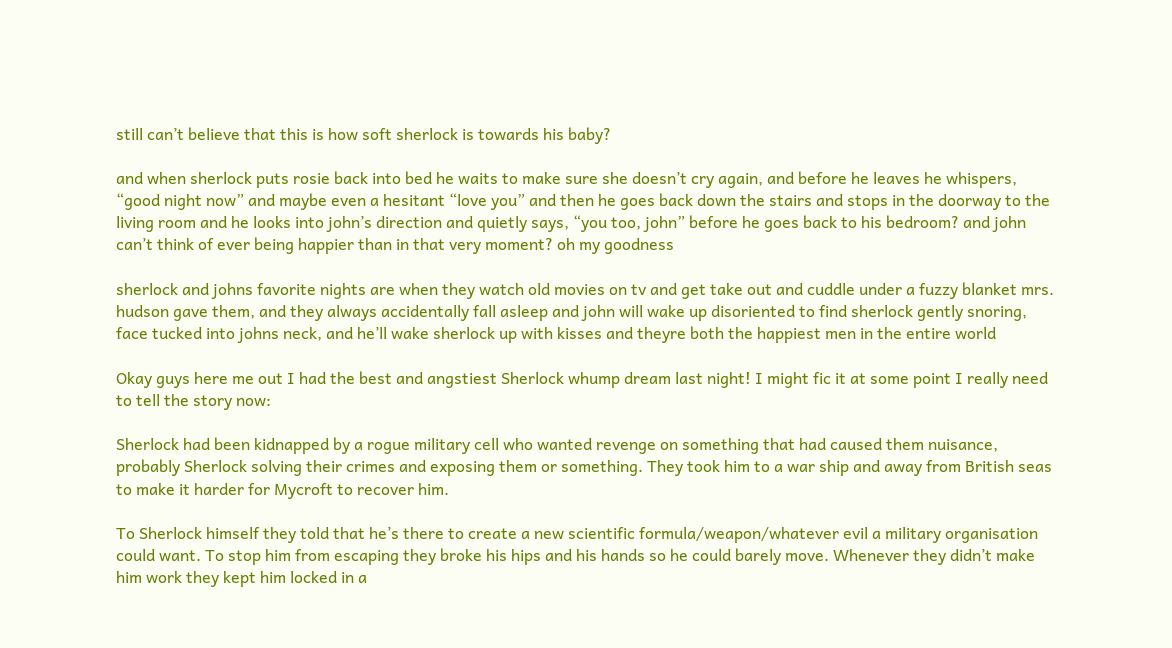still can’t believe that this is how soft sherlock is towards his baby?

and when sherlock puts rosie back into bed he waits to make sure she doesn’t cry again, and before he leaves he whispers, “good night now” and maybe even a hesitant “love you” and then he goes back down the stairs and stops in the doorway to the living room and he looks into john’s direction and quietly says, “you too, john” before he goes back to his bedroom? and john can’t think of ever being happier than in that very moment? oh my goodness

sherlock and johns favorite nights are when they watch old movies on tv and get take out and cuddle under a fuzzy blanket mrs. hudson gave them, and they always accidentally fall asleep and john will wake up disoriented to find sherlock gently snoring, face tucked into johns neck, and he’ll wake sherlock up with kisses and theyre both the happiest men in the entire world

Okay guys here me out I had the best and angstiest Sherlock whump dream last night! I might fic it at some point I really need to tell the story now:

Sherlock had been kidnapped by a rogue military cell who wanted revenge on something that had caused them nuisance, probably Sherlock solving their crimes and exposing them or something. They took him to a war ship and away from British seas to make it harder for Mycroft to recover him.

To Sherlock himself they told that he’s there to create a new scientific formula/weapon/whatever evil a military organisation could want. To stop him from escaping they broke his hips and his hands so he could barely move. Whenever they didn’t make him work they kept him locked in a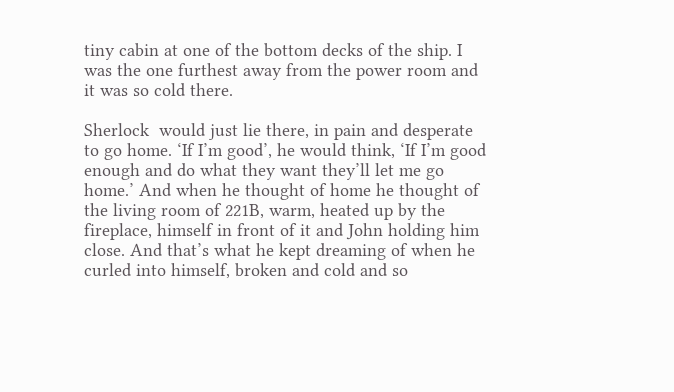tiny cabin at one of the bottom decks of the ship. I was the one furthest away from the power room and it was so cold there.

Sherlock  would just lie there, in pain and desperate to go home. ‘If I’m good’, he would think, ‘If I’m good enough and do what they want they’ll let me go home.’ And when he thought of home he thought of the living room of 221B, warm, heated up by the fireplace, himself in front of it and John holding him close. And that’s what he kept dreaming of when he curled into himself, broken and cold and so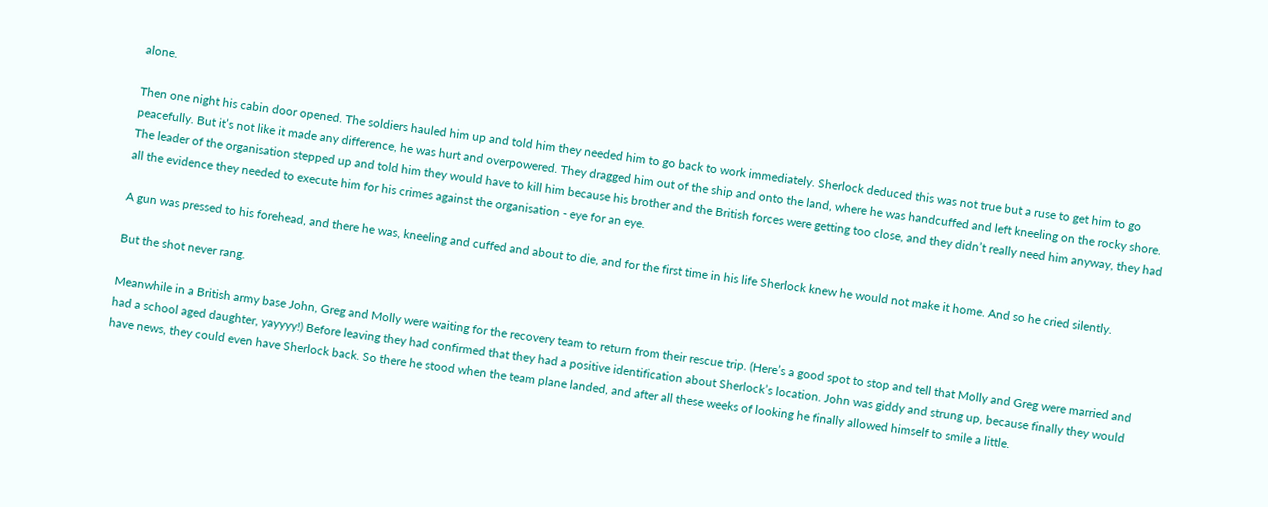alone.

Then one night his cabin door opened. The soldiers hauled him up and told him they needed him to go back to work immediately. Sherlock deduced this was not true but a ruse to get him to go peacefully. But it’s not like it made any difference, he was hurt and overpowered. They dragged him out of the ship and onto the land, where he was handcuffed and left kneeling on the rocky shore. The leader of the organisation stepped up and told him they would have to kill him because his brother and the British forces were getting too close, and they didn’t really need him anyway, they had all the evidence they needed to execute him for his crimes against the organisation - eye for an eye.

A gun was pressed to his forehead, and there he was, kneeling and cuffed and about to die, and for the first time in his life Sherlock knew he would not make it home. And so he cried silently.

But the shot never rang.

Meanwhile in a British army base John, Greg and Molly were waiting for the recovery team to return from their rescue trip. (Here’s a good spot to stop and tell that Molly and Greg were married and had a school aged daughter, yayyyy!) Before leaving they had confirmed that they had a positive identification about Sherlock’s location. John was giddy and strung up, because finally they would have news, they could even have Sherlock back. So there he stood when the team plane landed, and after all these weeks of looking he finally allowed himself to smile a little.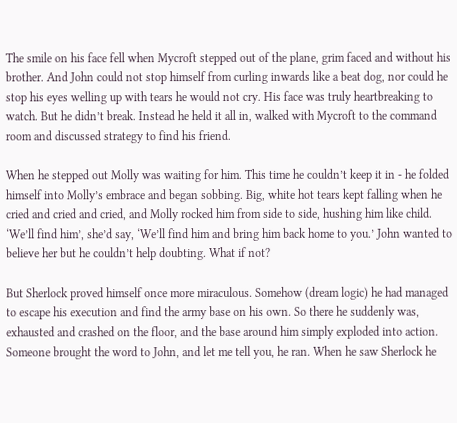The smile on his face fell when Mycroft stepped out of the plane, grim faced and without his brother. And John could not stop himself from curling inwards like a beat dog, nor could he stop his eyes welling up with tears he would not cry. His face was truly heartbreaking to watch. But he didn’t break. Instead he held it all in, walked with Mycroft to the command room and discussed strategy to find his friend.

When he stepped out Molly was waiting for him. This time he couldn’t keep it in - he folded himself into Molly’s embrace and began sobbing. Big, white hot tears kept falling when he cried and cried and cried, and Molly rocked him from side to side, hushing him like child. ‘We’ll find him’, she’d say, ‘We’ll find him and bring him back home to you.’ John wanted to believe her but he couldn’t help doubting. What if not?

But Sherlock proved himself once more miraculous. Somehow (dream logic) he had managed to escape his execution and find the army base on his own. So there he suddenly was, exhausted and crashed on the floor, and the base around him simply exploded into action. Someone brought the word to John, and let me tell you, he ran. When he saw Sherlock he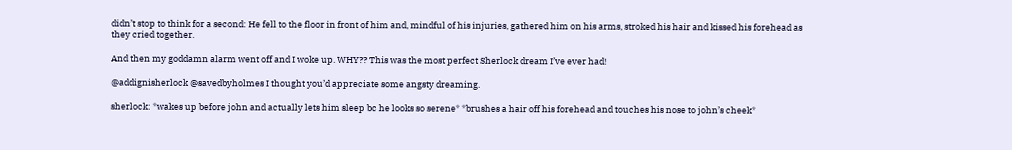didn’t stop to think for a second: He fell to the floor in front of him and, mindful of his injuries, gathered him on his arms, stroked his hair and kissed his forehead as they cried together.

And then my goddamn alarm went off and I woke up. WHY?? This was the most perfect Sherlock dream I’ve ever had!

@addignisherlock @savedbyholmes I thought you’d appreciate some angsty dreaming.

sherlock: *wakes up before john and actually lets him sleep bc he looks so serene* *brushes a hair off his forehead and touches his nose to john’s cheek*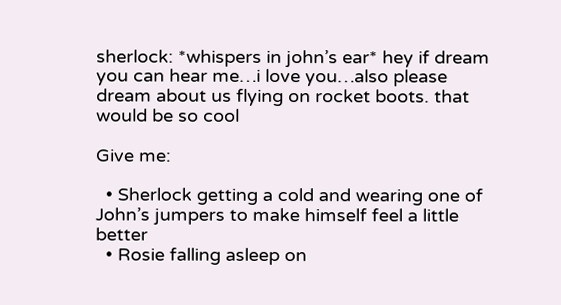sherlock: *whispers in john’s ear* hey if dream you can hear me…i love you…also please dream about us flying on rocket boots. that would be so cool

Give me:

  • Sherlock getting a cold and wearing one of John’s jumpers to make himself feel a little better
  • Rosie falling asleep on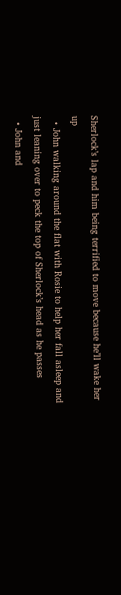Sherlock’s lap and him being terrified to move because he’ll wake her up
  • John walking around the flat with Rosie to help her fall asleep and just leaning over to peck the top of Sherlock’s head as he passes
  • John and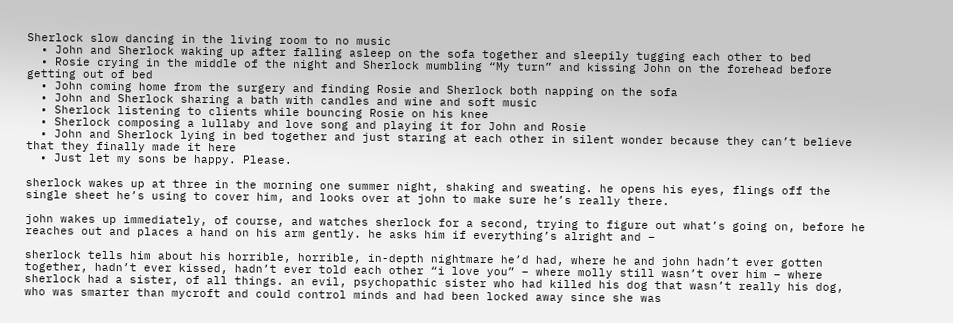Sherlock slow dancing in the living room to no music
  • John and Sherlock waking up after falling asleep on the sofa together and sleepily tugging each other to bed
  • Rosie crying in the middle of the night and Sherlock mumbling “My turn” and kissing John on the forehead before getting out of bed
  • John coming home from the surgery and finding Rosie and Sherlock both napping on the sofa
  • John and Sherlock sharing a bath with candles and wine and soft music
  • Sherlock listening to clients while bouncing Rosie on his knee
  • Sherlock composing a lullaby and love song and playing it for John and Rosie
  • John and Sherlock lying in bed together and just staring at each other in silent wonder because they can’t believe that they finally made it here
  • Just let my sons be happy. Please.

sherlock wakes up at three in the morning one summer night, shaking and sweating. he opens his eyes, flings off the single sheet he’s using to cover him, and looks over at john to make sure he’s really there.

john wakes up immediately, of course, and watches sherlock for a second, trying to figure out what’s going on, before he reaches out and places a hand on his arm gently. he asks him if everything’s alright and –

sherlock tells him about his horrible, horrible, in-depth nightmare he’d had, where he and john hadn’t ever gotten together, hadn’t ever kissed, hadn’t ever told each other “i love you” – where molly still wasn’t over him – where sherlock had a sister, of all things. an evil, psychopathic sister who had killed his dog that wasn’t really his dog, who was smarter than mycroft and could control minds and had been locked away since she was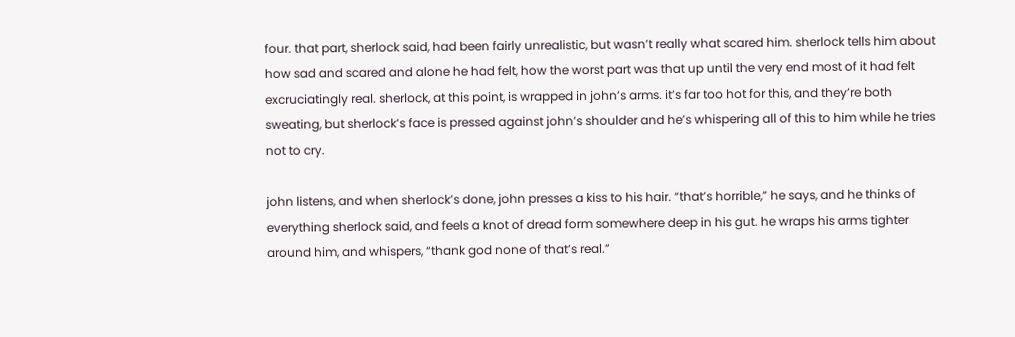four. that part, sherlock said, had been fairly unrealistic, but wasn’t really what scared him. sherlock tells him about how sad and scared and alone he had felt, how the worst part was that up until the very end most of it had felt excruciatingly real. sherlock, at this point, is wrapped in john’s arms. it’s far too hot for this, and they’re both sweating, but sherlock’s face is pressed against john’s shoulder and he’s whispering all of this to him while he tries not to cry.

john listens, and when sherlock’s done, john presses a kiss to his hair. “that’s horrible,” he says, and he thinks of everything sherlock said, and feels a knot of dread form somewhere deep in his gut. he wraps his arms tighter around him, and whispers, “thank god none of that’s real.”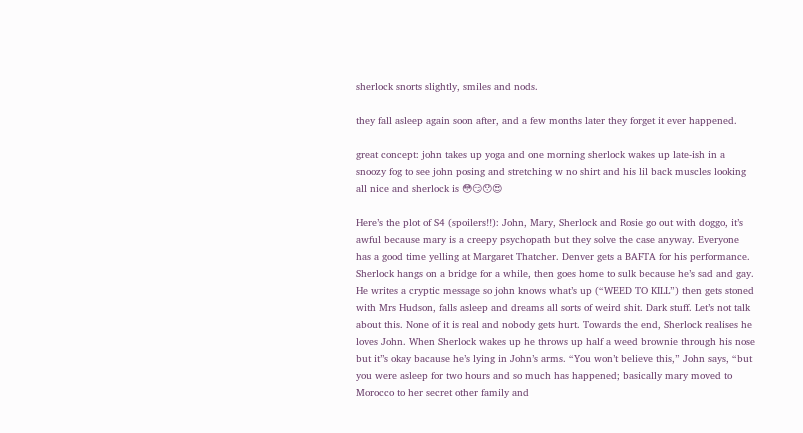sherlock snorts slightly, smiles and nods.

they fall asleep again soon after, and a few months later they forget it ever happened.

great concept: john takes up yoga and one morning sherlock wakes up late-ish in a snoozy fog to see john posing and stretching w no shirt and his lil back muscles looking all nice and sherlock is 😳😏😯😍

Here’s the plot of S4 (spoilers!!): John, Mary, Sherlock and Rosie go out with doggo, it’s awful because mary is a creepy psychopath but they solve the case anyway. Everyone has a good time yelling at Margaret Thatcher. Denver gets a BAFTA for his performance. Sherlock hangs on a bridge for a while, then goes home to sulk because he’s sad and gay. He writes a cryptic message so john knows what’s up (“WEED TO KILL”) then gets stoned with Mrs Hudson, falls asleep and dreams all sorts of weird shit. Dark stuff. Let’s not talk about this. None of it is real and nobody gets hurt. Towards the end, Sherlock realises he loves John. When Sherlock wakes up he throws up half a weed brownie through his nose but it’’s okay bacause he’s lying in John’s arms. “You won’t believe this,” John says, “but you were asleep for two hours and so much has happened; basically mary moved to Morocco to her secret other family and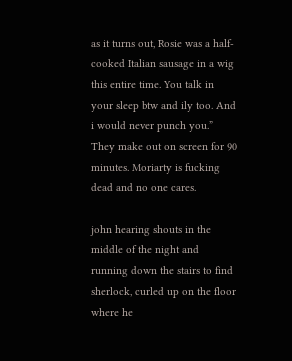as it turns out, Rosie was a half-cooked Italian sausage in a wig this entire time. You talk in your sleep btw and ily too. And i would never punch you.” They make out on screen for 90 minutes. Moriarty is fucking dead and no one cares.

john hearing shouts in the middle of the night and running down the stairs to find sherlock, curled up on the floor where he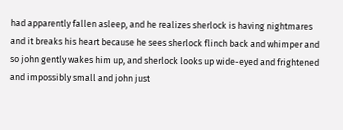had apparently fallen asleep, and he realizes sherlock is having nightmares and it breaks his heart because he sees sherlock flinch back and whimper and so john gently wakes him up, and sherlock looks up wide-eyed and frightened and impossibly small and john just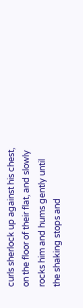curls sherlock up against his chest, on the floor of their flat, and slowly rocks him and hums gently until the shaking stops and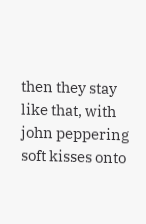then they stay like that, with john peppering soft kisses onto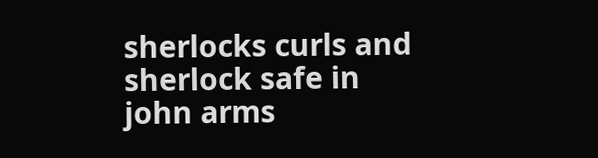sherlocks curls and sherlock safe in john arms